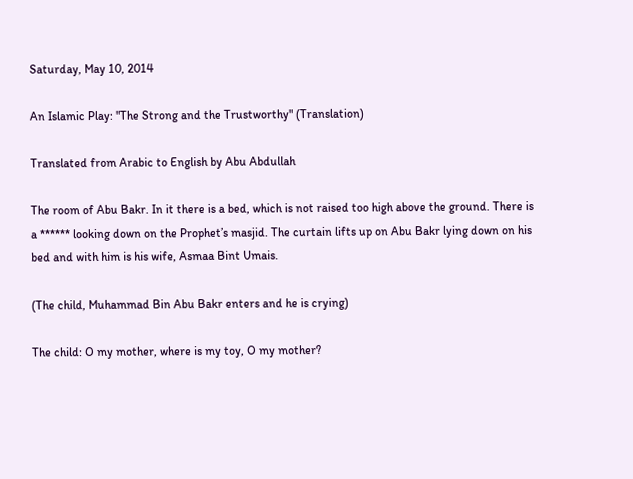Saturday, May 10, 2014

An Islamic Play: "The Strong and the Trustworthy" (Translation)

Translated from Arabic to English by Abu Abdullah

The room of Abu Bakr. In it there is a bed, which is not raised too high above the ground. There is a ****** looking down on the Prophet’s masjid. The curtain lifts up on Abu Bakr lying down on his bed and with him is his wife, Asmaa Bint Umais.

(The child, Muhammad Bin Abu Bakr enters and he is crying)

The child: O my mother, where is my toy, O my mother?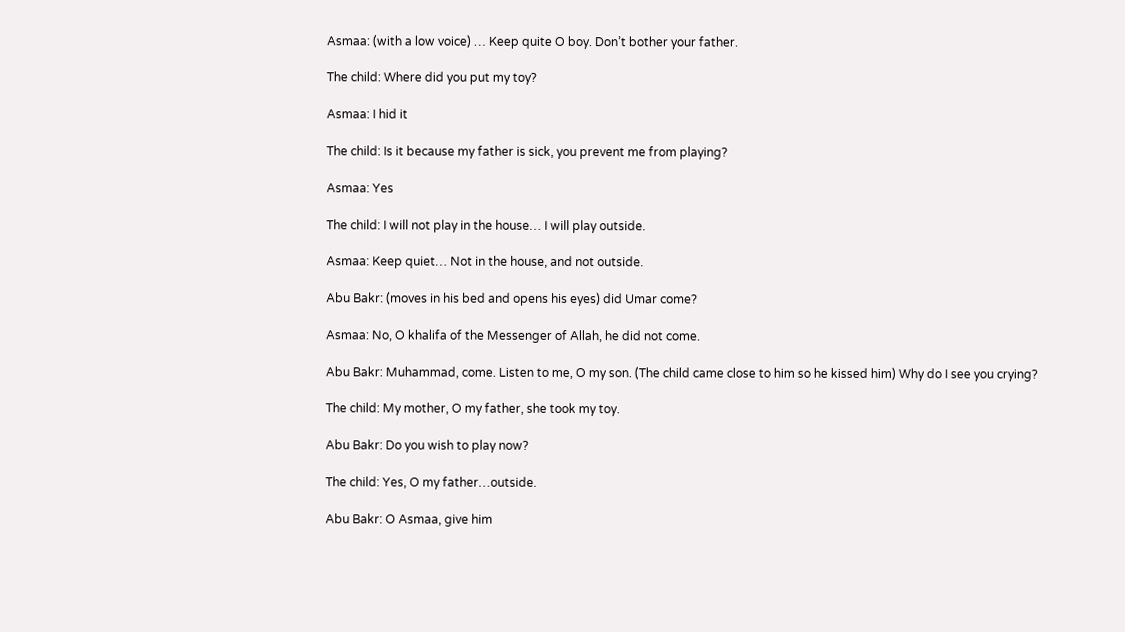Asmaa: (with a low voice) … Keep quite O boy. Don’t bother your father.

The child: Where did you put my toy?

Asmaa: I hid it

The child: Is it because my father is sick, you prevent me from playing?

Asmaa: Yes

The child: I will not play in the house… I will play outside.

Asmaa: Keep quiet… Not in the house, and not outside.

Abu Bakr: (moves in his bed and opens his eyes) did Umar come?

Asmaa: No, O khalifa of the Messenger of Allah, he did not come.

Abu Bakr: Muhammad, come. Listen to me, O my son. (The child came close to him so he kissed him) Why do I see you crying?

The child: My mother, O my father, she took my toy.

Abu Bakr: Do you wish to play now?

The child: Yes, O my father…outside.

Abu Bakr: O Asmaa, give him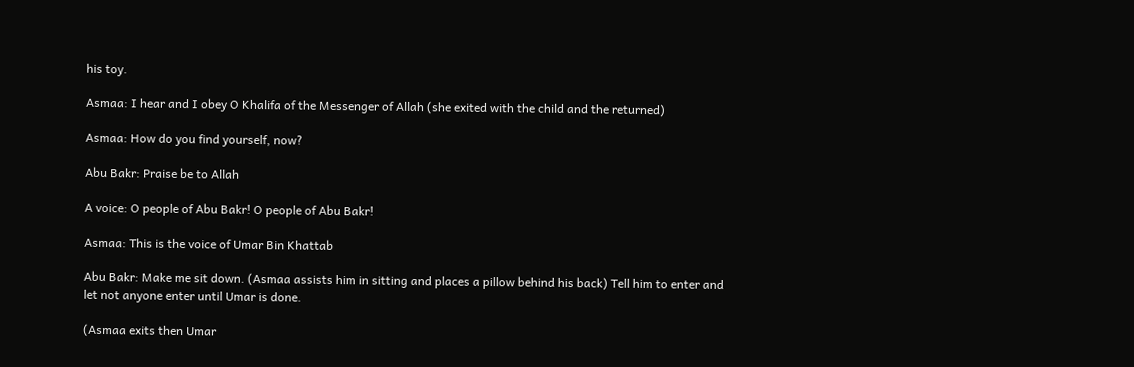his toy.

Asmaa: I hear and I obey O Khalifa of the Messenger of Allah (she exited with the child and the returned)

Asmaa: How do you find yourself, now?

Abu Bakr: Praise be to Allah

A voice: O people of Abu Bakr! O people of Abu Bakr!

Asmaa: This is the voice of Umar Bin Khattab

Abu Bakr: Make me sit down. (Asmaa assists him in sitting and places a pillow behind his back) Tell him to enter and let not anyone enter until Umar is done.

(Asmaa exits then Umar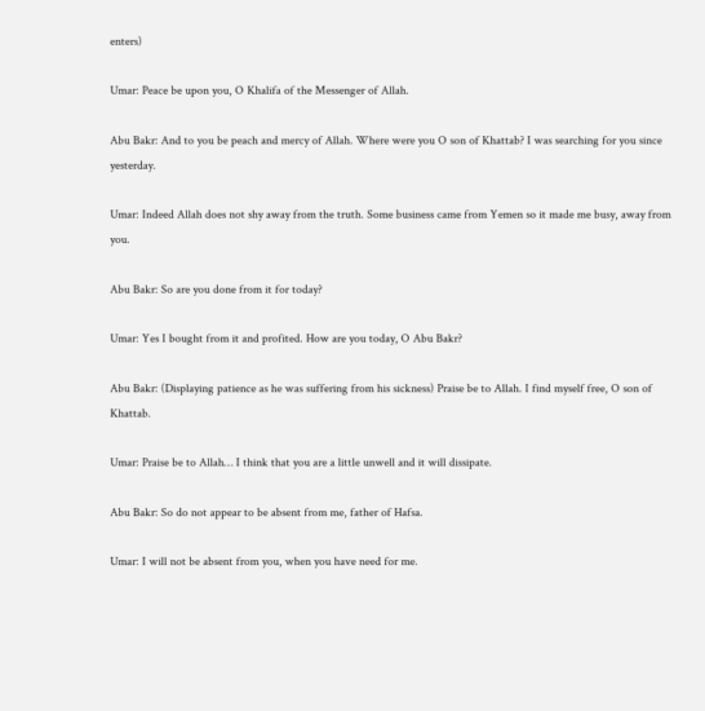enters)

Umar: Peace be upon you, O Khalifa of the Messenger of Allah.

Abu Bakr: And to you be peach and mercy of Allah. Where were you O son of Khattab? I was searching for you since yesterday.

Umar: Indeed Allah does not shy away from the truth. Some business came from Yemen so it made me busy, away from you.

Abu Bakr: So are you done from it for today?

Umar: Yes I bought from it and profited. How are you today, O Abu Bakr?

Abu Bakr: (Displaying patience as he was suffering from his sickness) Praise be to Allah. I find myself free, O son of Khattab.

Umar: Praise be to Allah… I think that you are a little unwell and it will dissipate.

Abu Bakr: So do not appear to be absent from me, father of Hafsa.

Umar: I will not be absent from you, when you have need for me.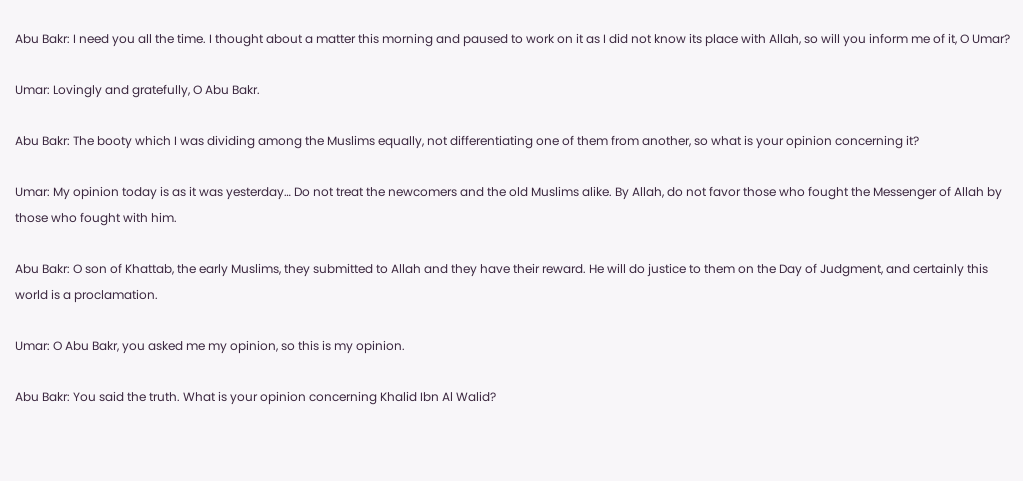Abu Bakr: I need you all the time. I thought about a matter this morning and paused to work on it as I did not know its place with Allah, so will you inform me of it, O Umar?

Umar: Lovingly and gratefully, O Abu Bakr.

Abu Bakr: The booty which I was dividing among the Muslims equally, not differentiating one of them from another, so what is your opinion concerning it?

Umar: My opinion today is as it was yesterday… Do not treat the newcomers and the old Muslims alike. By Allah, do not favor those who fought the Messenger of Allah by those who fought with him.

Abu Bakr: O son of Khattab, the early Muslims, they submitted to Allah and they have their reward. He will do justice to them on the Day of Judgment, and certainly this world is a proclamation.

Umar: O Abu Bakr, you asked me my opinion, so this is my opinion.

Abu Bakr: You said the truth. What is your opinion concerning Khalid Ibn Al Walid?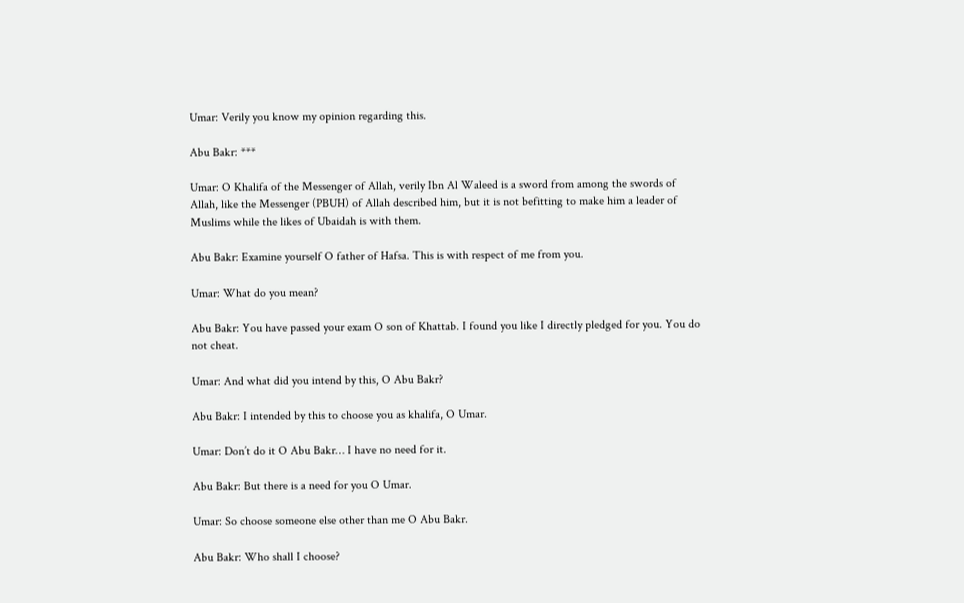Umar: Verily you know my opinion regarding this.

Abu Bakr: ***

Umar: O Khalifa of the Messenger of Allah, verily Ibn Al Waleed is a sword from among the swords of Allah, like the Messenger (PBUH) of Allah described him, but it is not befitting to make him a leader of Muslims while the likes of Ubaidah is with them.

Abu Bakr: Examine yourself O father of Hafsa. This is with respect of me from you.

Umar: What do you mean?

Abu Bakr: You have passed your exam O son of Khattab. I found you like I directly pledged for you. You do not cheat.

Umar: And what did you intend by this, O Abu Bakr?

Abu Bakr: I intended by this to choose you as khalifa, O Umar.

Umar: Don’t do it O Abu Bakr… I have no need for it.

Abu Bakr: But there is a need for you O Umar.

Umar: So choose someone else other than me O Abu Bakr.

Abu Bakr: Who shall I choose?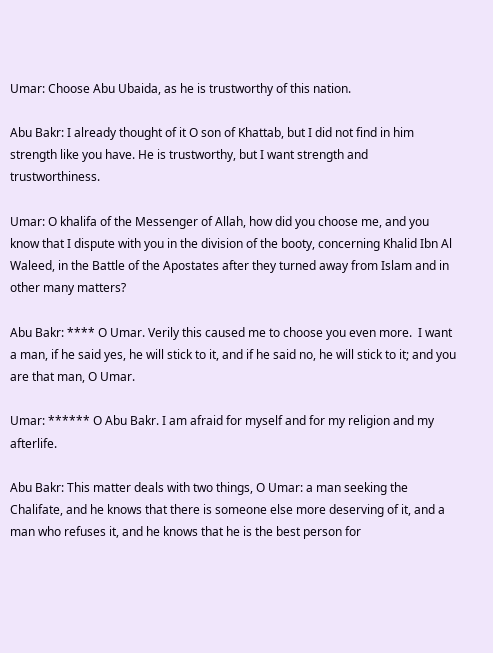Umar: Choose Abu Ubaida, as he is trustworthy of this nation.

Abu Bakr: I already thought of it O son of Khattab, but I did not find in him strength like you have. He is trustworthy, but I want strength and trustworthiness.

Umar: O khalifa of the Messenger of Allah, how did you choose me, and you know that I dispute with you in the division of the booty, concerning Khalid Ibn Al Waleed, in the Battle of the Apostates after they turned away from Islam and in other many matters?

Abu Bakr: **** O Umar. Verily this caused me to choose you even more.  I want a man, if he said yes, he will stick to it, and if he said no, he will stick to it; and you are that man, O Umar.

Umar: ****** O Abu Bakr. I am afraid for myself and for my religion and my afterlife.

Abu Bakr: This matter deals with two things, O Umar: a man seeking the Chalifate, and he knows that there is someone else more deserving of it, and a man who refuses it, and he knows that he is the best person for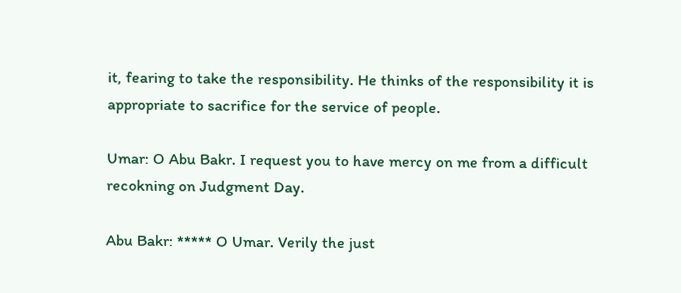it, fearing to take the responsibility. He thinks of the responsibility it is appropriate to sacrifice for the service of people.

Umar: O Abu Bakr. I request you to have mercy on me from a difficult recokning on Judgment Day.

Abu Bakr: ***** O Umar. Verily the just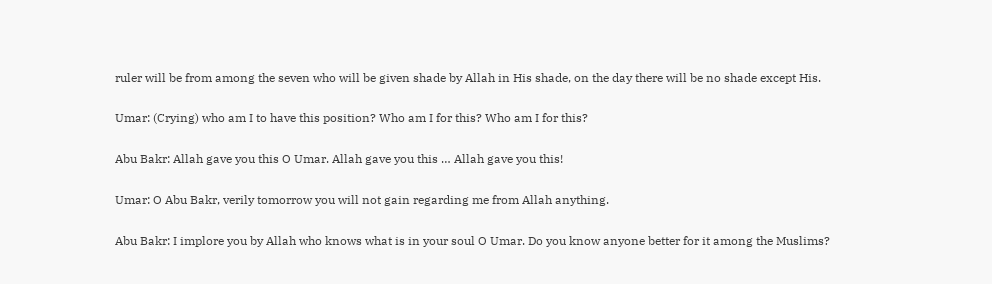ruler will be from among the seven who will be given shade by Allah in His shade, on the day there will be no shade except His.

Umar: (Crying) who am I to have this position? Who am I for this? Who am I for this?

Abu Bakr: Allah gave you this O Umar. Allah gave you this … Allah gave you this!

Umar: O Abu Bakr, verily tomorrow you will not gain regarding me from Allah anything.

Abu Bakr: I implore you by Allah who knows what is in your soul O Umar. Do you know anyone better for it among the Muslims?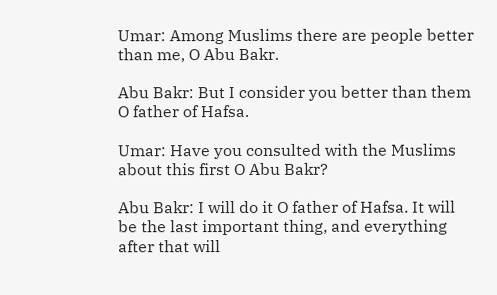Umar: Among Muslims there are people better than me, O Abu Bakr.

Abu Bakr: But I consider you better than them O father of Hafsa.

Umar: Have you consulted with the Muslims about this first O Abu Bakr?

Abu Bakr: I will do it O father of Hafsa. It will be the last important thing, and everything after that will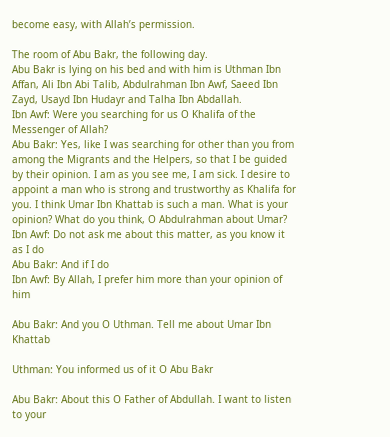become easy, with Allah’s permission.

The room of Abu Bakr, the following day.
Abu Bakr is lying on his bed and with him is Uthman Ibn Affan, Ali Ibn Abi Talib, Abdulrahman Ibn Awf, Saeed Ibn Zayd, Usayd Ibn Hudayr and Talha Ibn Abdallah.
Ibn Awf: Were you searching for us O Khalifa of the Messenger of Allah?
Abu Bakr: Yes, like I was searching for other than you from among the Migrants and the Helpers, so that I be guided by their opinion. I am as you see me, I am sick. I desire to appoint a man who is strong and trustworthy as Khalifa for you. I think Umar Ibn Khattab is such a man. What is your opinion? What do you think, O Abdulrahman about Umar?
Ibn Awf: Do not ask me about this matter, as you know it as I do
Abu Bakr: And if I do
Ibn Awf: By Allah, I prefer him more than your opinion of him

Abu Bakr: And you O Uthman. Tell me about Umar Ibn Khattab

Uthman: You informed us of it O Abu Bakr

Abu Bakr: About this O Father of Abdullah. I want to listen to your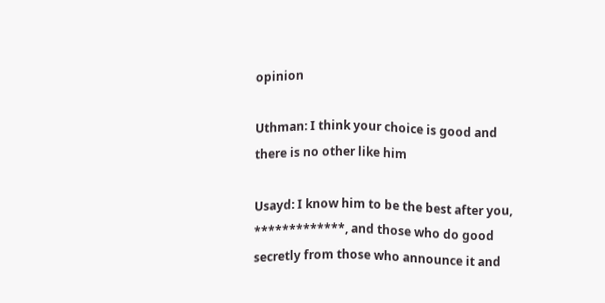opinion

Uthman: I think your choice is good and there is no other like him

Usayd: I know him to be the best after you, *************, and those who do good secretly from those who announce it and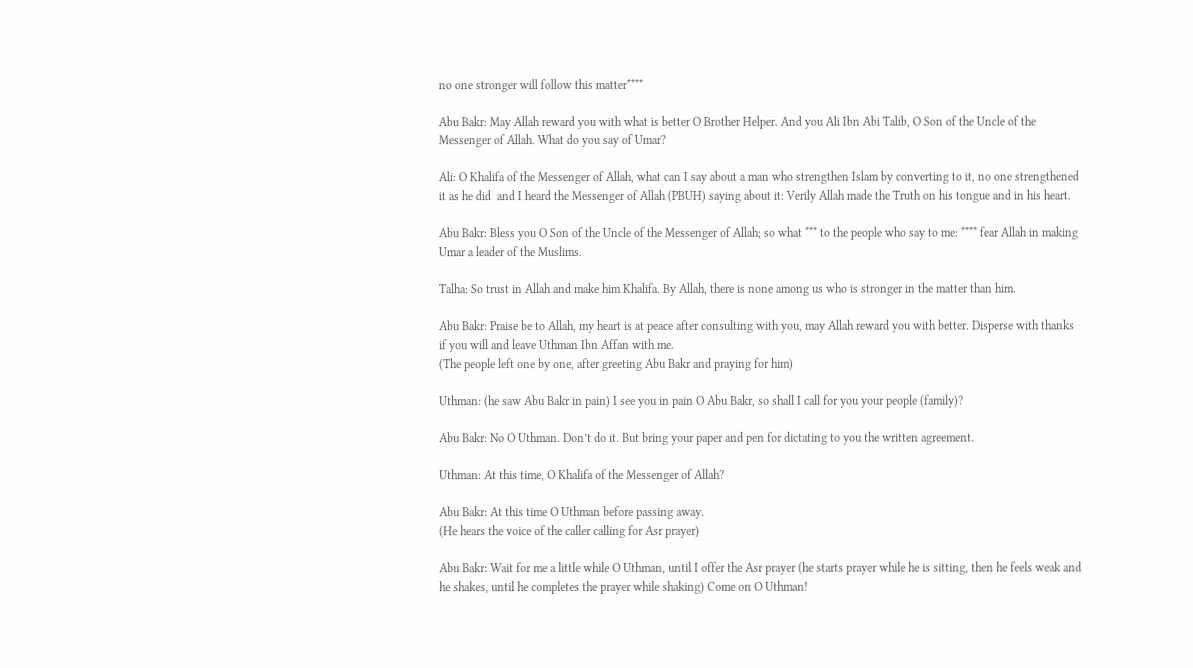no one stronger will follow this matter****

Abu Bakr: May Allah reward you with what is better O Brother Helper. And you Ali Ibn Abi Talib, O Son of the Uncle of the Messenger of Allah. What do you say of Umar?

Ali: O Khalifa of the Messenger of Allah, what can I say about a man who strengthen Islam by converting to it, no one strengthened it as he did  and I heard the Messenger of Allah (PBUH) saying about it: Verily Allah made the Truth on his tongue and in his heart.

Abu Bakr: Bless you O Son of the Uncle of the Messenger of Allah; so what *** to the people who say to me: **** fear Allah in making Umar a leader of the Muslims.

Talha: So trust in Allah and make him Khalifa. By Allah, there is none among us who is stronger in the matter than him.

Abu Bakr: Praise be to Allah, my heart is at peace after consulting with you, may Allah reward you with better. Disperse with thanks if you will and leave Uthman Ibn Affan with me.
(The people left one by one, after greeting Abu Bakr and praying for him)

Uthman: (he saw Abu Bakr in pain) I see you in pain O Abu Bakr, so shall I call for you your people (family)?

Abu Bakr: No O Uthman. Don’t do it. But bring your paper and pen for dictating to you the written agreement.

Uthman: At this time, O Khalifa of the Messenger of Allah?

Abu Bakr: At this time O Uthman before passing away.
(He hears the voice of the caller calling for Asr prayer)

Abu Bakr: Wait for me a little while O Uthman, until I offer the Asr prayer (he starts prayer while he is sitting, then he feels weak and he shakes, until he completes the prayer while shaking) Come on O Uthman!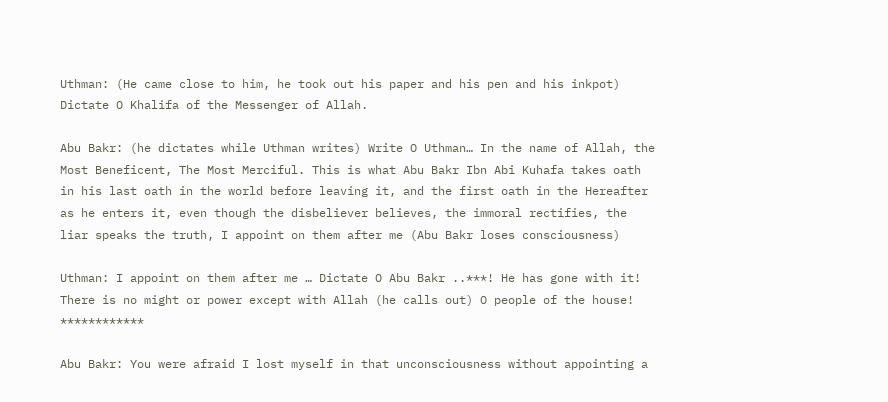Uthman: (He came close to him, he took out his paper and his pen and his inkpot) Dictate O Khalifa of the Messenger of Allah.

Abu Bakr: (he dictates while Uthman writes) Write O Uthman… In the name of Allah, the Most Beneficent, The Most Merciful. This is what Abu Bakr Ibn Abi Kuhafa takes oath in his last oath in the world before leaving it, and the first oath in the Hereafter as he enters it, even though the disbeliever believes, the immoral rectifies, the liar speaks the truth, I appoint on them after me (Abu Bakr loses consciousness)

Uthman: I appoint on them after me … Dictate O Abu Bakr ..***! He has gone with it! There is no might or power except with Allah (he calls out) O people of the house! ************

Abu Bakr: You were afraid I lost myself in that unconsciousness without appointing a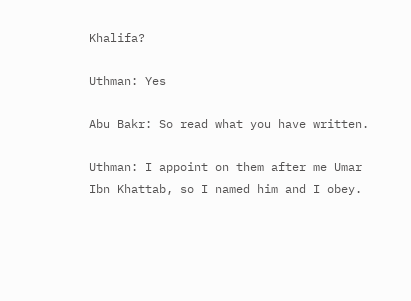Khalifa?

Uthman: Yes

Abu Bakr: So read what you have written.

Uthman: I appoint on them after me Umar Ibn Khattab, so I named him and I obey.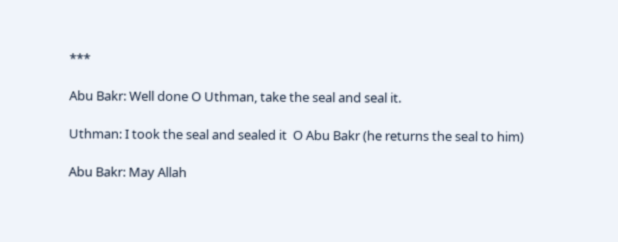***

Abu Bakr: Well done O Uthman, take the seal and seal it.

Uthman: I took the seal and sealed it  O Abu Bakr (he returns the seal to him)

Abu Bakr: May Allah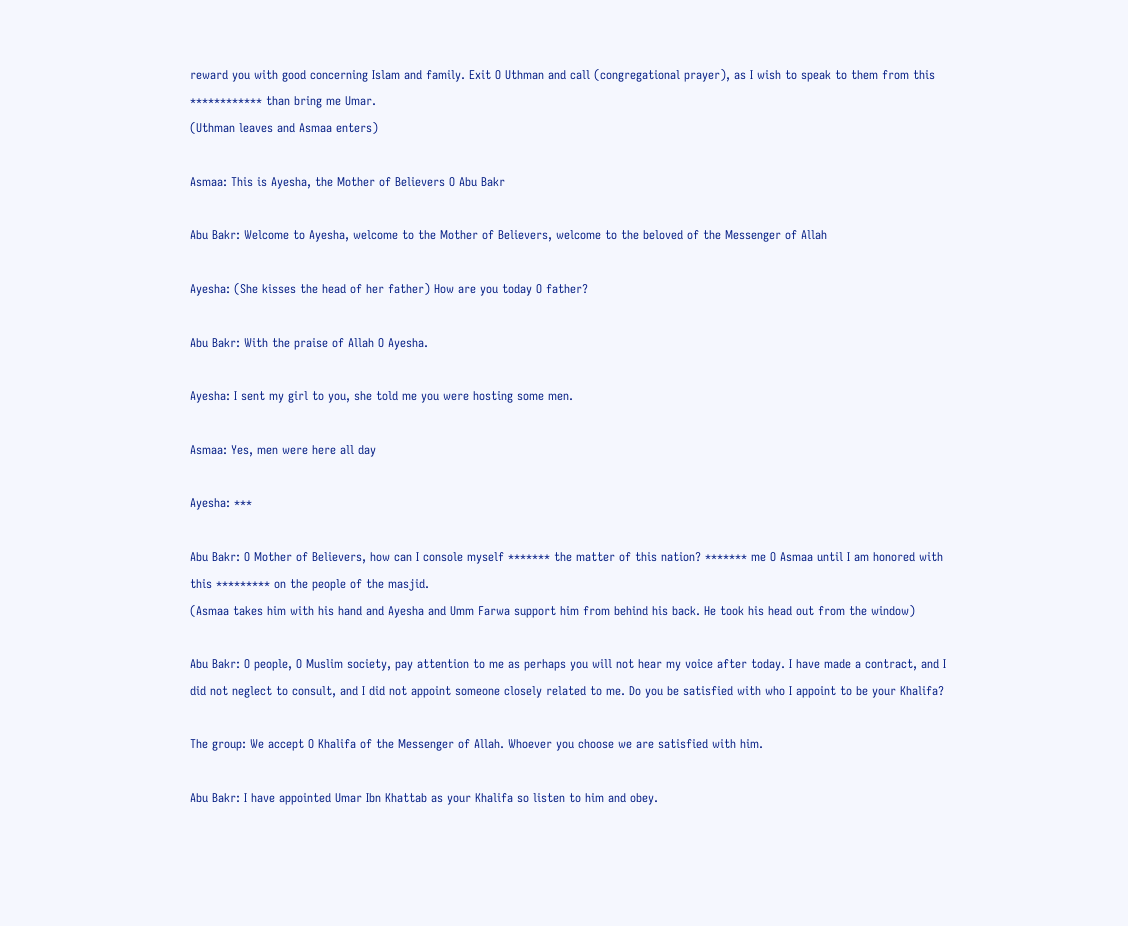reward you with good concerning Islam and family. Exit O Uthman and call (congregational prayer), as I wish to speak to them from this ************ than bring me Umar.
(Uthman leaves and Asmaa enters)

Asmaa: This is Ayesha, the Mother of Believers O Abu Bakr

Abu Bakr: Welcome to Ayesha, welcome to the Mother of Believers, welcome to the beloved of the Messenger of Allah

Ayesha: (She kisses the head of her father) How are you today O father?

Abu Bakr: With the praise of Allah O Ayesha.

Ayesha: I sent my girl to you, she told me you were hosting some men.

Asmaa: Yes, men were here all day

Ayesha: ***

Abu Bakr: O Mother of Believers, how can I console myself ******* the matter of this nation? ******* me O Asmaa until I am honored with this ********* on the people of the masjid.
(Asmaa takes him with his hand and Ayesha and Umm Farwa support him from behind his back. He took his head out from the window)

Abu Bakr: O people, O Muslim society, pay attention to me as perhaps you will not hear my voice after today. I have made a contract, and I did not neglect to consult, and I did not appoint someone closely related to me. Do you be satisfied with who I appoint to be your Khalifa?

The group: We accept O Khalifa of the Messenger of Allah. Whoever you choose we are satisfied with him.

Abu Bakr: I have appointed Umar Ibn Khattab as your Khalifa so listen to him and obey.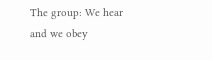The group: We hear and we obey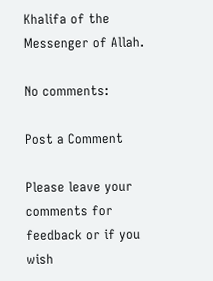Khalifa of the Messenger of Allah.

No comments:

Post a Comment

Please leave your comments for feedback or if you wish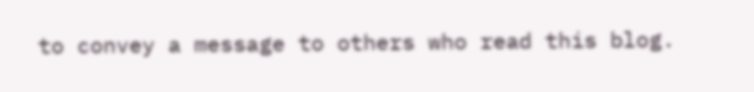to convey a message to others who read this blog.